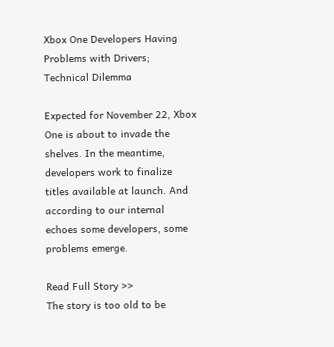Xbox One Developers Having Problems with Drivers; Technical Dilemma

Expected for November 22, Xbox One is about to invade the shelves. In the meantime, developers work to finalize titles available at launch. And according to our internal echoes some developers, some problems emerge.

Read Full Story >>
The story is too old to be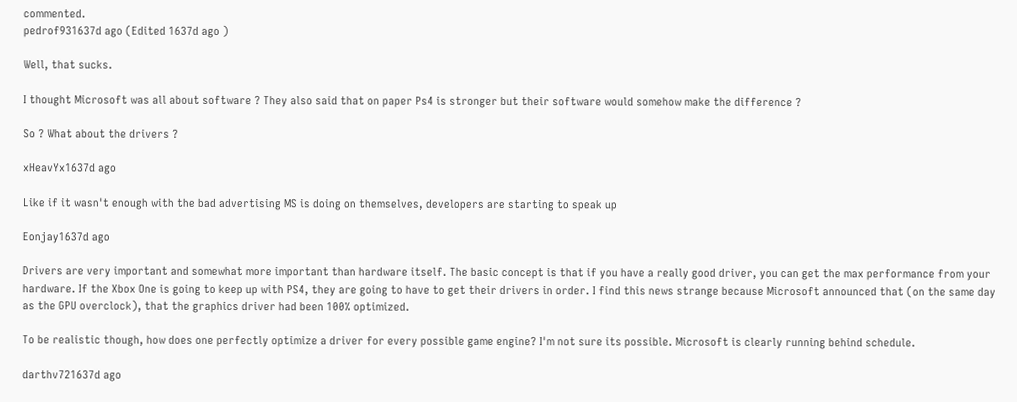commented.
pedrof931637d ago (Edited 1637d ago )

Well, that sucks.

I thought Microsoft was all about software ? They also said that on paper Ps4 is stronger but their software would somehow make the difference ?

So ? What about the drivers ?

xHeavYx1637d ago

Like if it wasn't enough with the bad advertising MS is doing on themselves, developers are starting to speak up

Eonjay1637d ago

Drivers are very important and somewhat more important than hardware itself. The basic concept is that if you have a really good driver, you can get the max performance from your hardware. If the Xbox One is going to keep up with PS4, they are going to have to get their drivers in order. I find this news strange because Microsoft announced that (on the same day as the GPU overclock), that the graphics driver had been 100% optimized.

To be realistic though, how does one perfectly optimize a driver for every possible game engine? I'm not sure its possible. Microsoft is clearly running behind schedule.

darthv721637d ago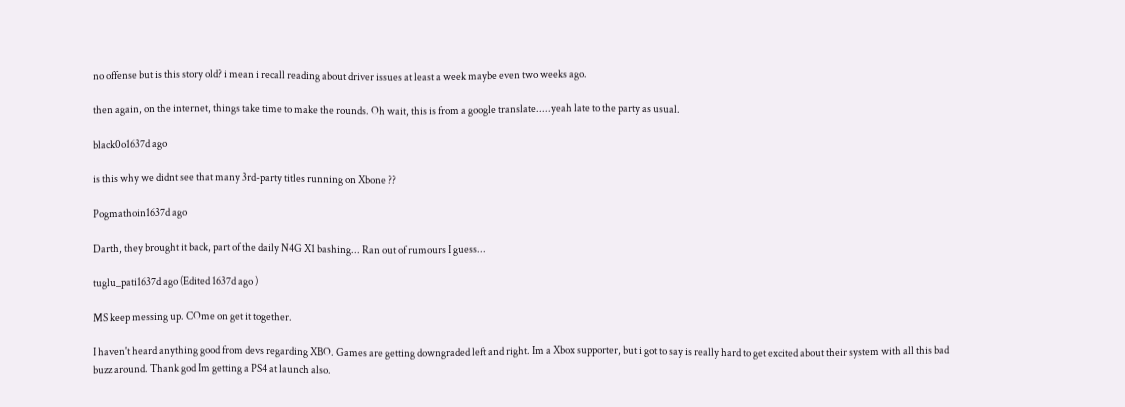no offense but is this story old? i mean i recall reading about driver issues at least a week maybe even two weeks ago.

then again, on the internet, things take time to make the rounds. Oh wait, this is from a google translate.....yeah late to the party as usual.

black0o1637d ago

is this why we didnt see that many 3rd-party titles running on Xbone ??

Pogmathoin1637d ago

Darth, they brought it back, part of the daily N4G X1 bashing... Ran out of rumours I guess...

tuglu_pati1637d ago (Edited 1637d ago )

MS keep messing up. COme on get it together.

I haven't heard anything good from devs regarding XBO. Games are getting downgraded left and right. Im a Xbox supporter, but i got to say is really hard to get excited about their system with all this bad buzz around. Thank god Im getting a PS4 at launch also.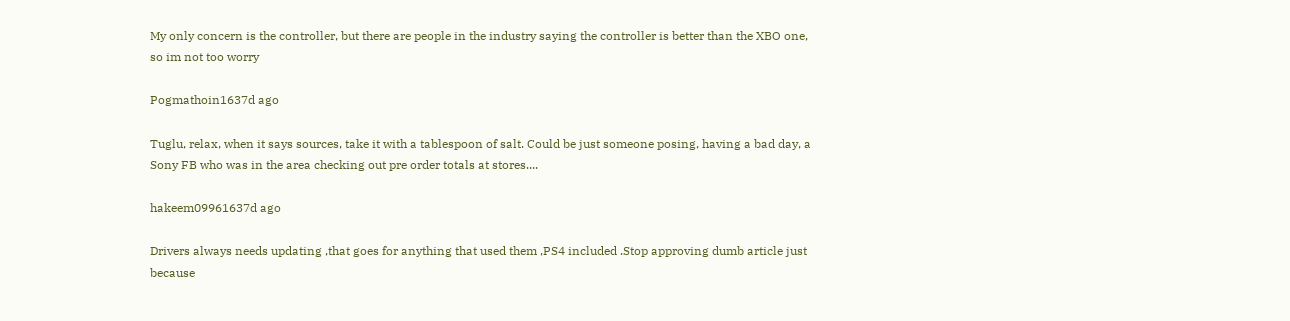My only concern is the controller, but there are people in the industry saying the controller is better than the XBO one, so im not too worry

Pogmathoin1637d ago

Tuglu, relax, when it says sources, take it with a tablespoon of salt. Could be just someone posing, having a bad day, a Sony FB who was in the area checking out pre order totals at stores....

hakeem09961637d ago

Drivers always needs updating ,that goes for anything that used them ,PS4 included .Stop approving dumb article just because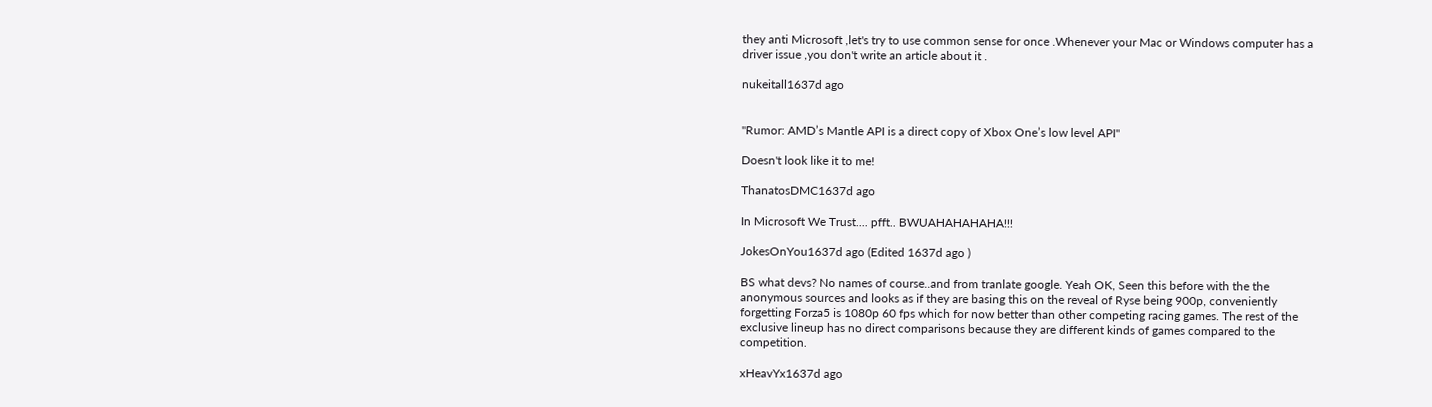they anti Microsoft ,let's try to use common sense for once .Whenever your Mac or Windows computer has a driver issue ,you don't write an article about it .

nukeitall1637d ago


"Rumor: AMD’s Mantle API is a direct copy of Xbox One’s low level API"

Doesn't look like it to me!

ThanatosDMC1637d ago

In Microsoft We Trust.... pfft.. BWUAHAHAHAHA!!!

JokesOnYou1637d ago (Edited 1637d ago )

BS what devs? No names of course..and from tranlate google. Yeah OK, Seen this before with the the anonymous sources and looks as if they are basing this on the reveal of Ryse being 900p, conveniently forgetting Forza5 is 1080p 60 fps which for now better than other competing racing games. The rest of the exclusive lineup has no direct comparisons because they are different kinds of games compared to the competition.

xHeavYx1637d ago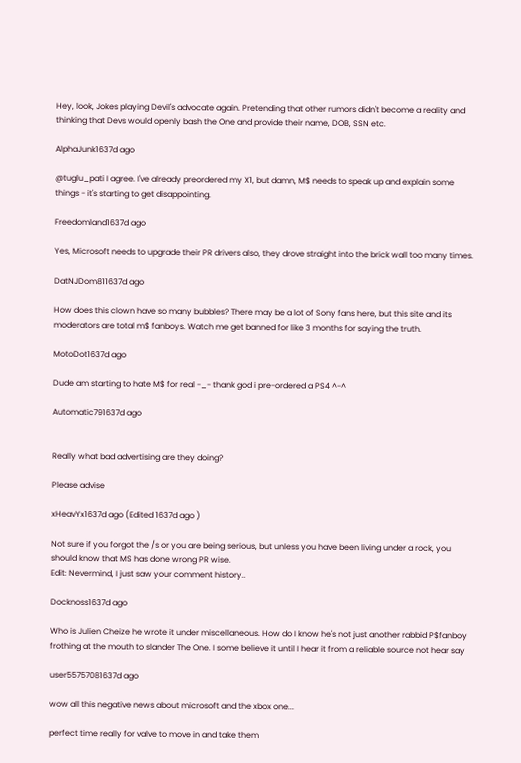Hey, look, Jokes playing Devil's advocate again. Pretending that other rumors didn't become a reality and thinking that Devs would openly bash the One and provide their name, DOB, SSN etc.

AlphaJunk1637d ago

@tuglu_pati I agree. I've already preordered my X1, but damn, M$ needs to speak up and explain some things - it's starting to get disappointing.

Freedomland1637d ago

Yes, Microsoft needs to upgrade their PR drivers also, they drove straight into the brick wall too many times.

DatNJDom811637d ago

How does this clown have so many bubbles? There may be a lot of Sony fans here, but this site and its moderators are total m$ fanboys. Watch me get banned for like 3 months for saying the truth.

MotoDot1637d ago

Dude am starting to hate M$ for real -_- thank god i pre-ordered a PS4 ^-^

Automatic791637d ago


Really what bad advertising are they doing?

Please advise

xHeavYx1637d ago (Edited 1637d ago )

Not sure if you forgot the /s or you are being serious, but unless you have been living under a rock, you should know that MS has done wrong PR wise.
Edit: Nevermind, I just saw your comment history..

Docknoss1637d ago

Who is Julien Cheize he wrote it under miscellaneous. How do I know he's not just another rabbid P$fanboy frothing at the mouth to slander The One. I some believe it until I hear it from a reliable source not hear say

user55757081637d ago

wow all this negative news about microsoft and the xbox one...

perfect time really for valve to move in and take them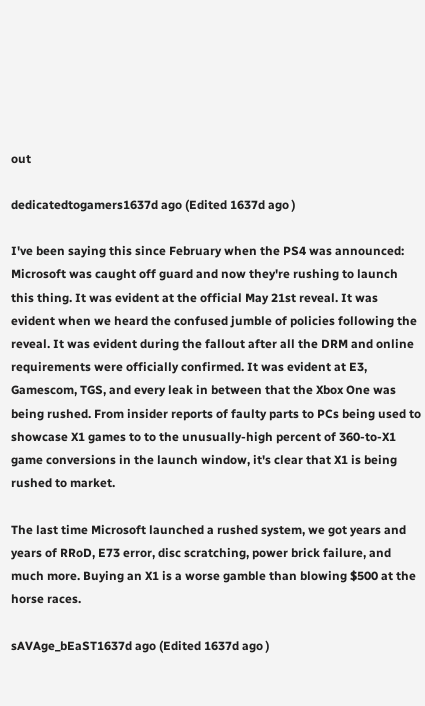out

dedicatedtogamers1637d ago (Edited 1637d ago )

I've been saying this since February when the PS4 was announced: Microsoft was caught off guard and now they're rushing to launch this thing. It was evident at the official May 21st reveal. It was evident when we heard the confused jumble of policies following the reveal. It was evident during the fallout after all the DRM and online requirements were officially confirmed. It was evident at E3, Gamescom, TGS, and every leak in between that the Xbox One was being rushed. From insider reports of faulty parts to PCs being used to showcase X1 games to to the unusually-high percent of 360-to-X1 game conversions in the launch window, it's clear that X1 is being rushed to market.

The last time Microsoft launched a rushed system, we got years and years of RRoD, E73 error, disc scratching, power brick failure, and much more. Buying an X1 is a worse gamble than blowing $500 at the horse races.

sAVAge_bEaST1637d ago (Edited 1637d ago )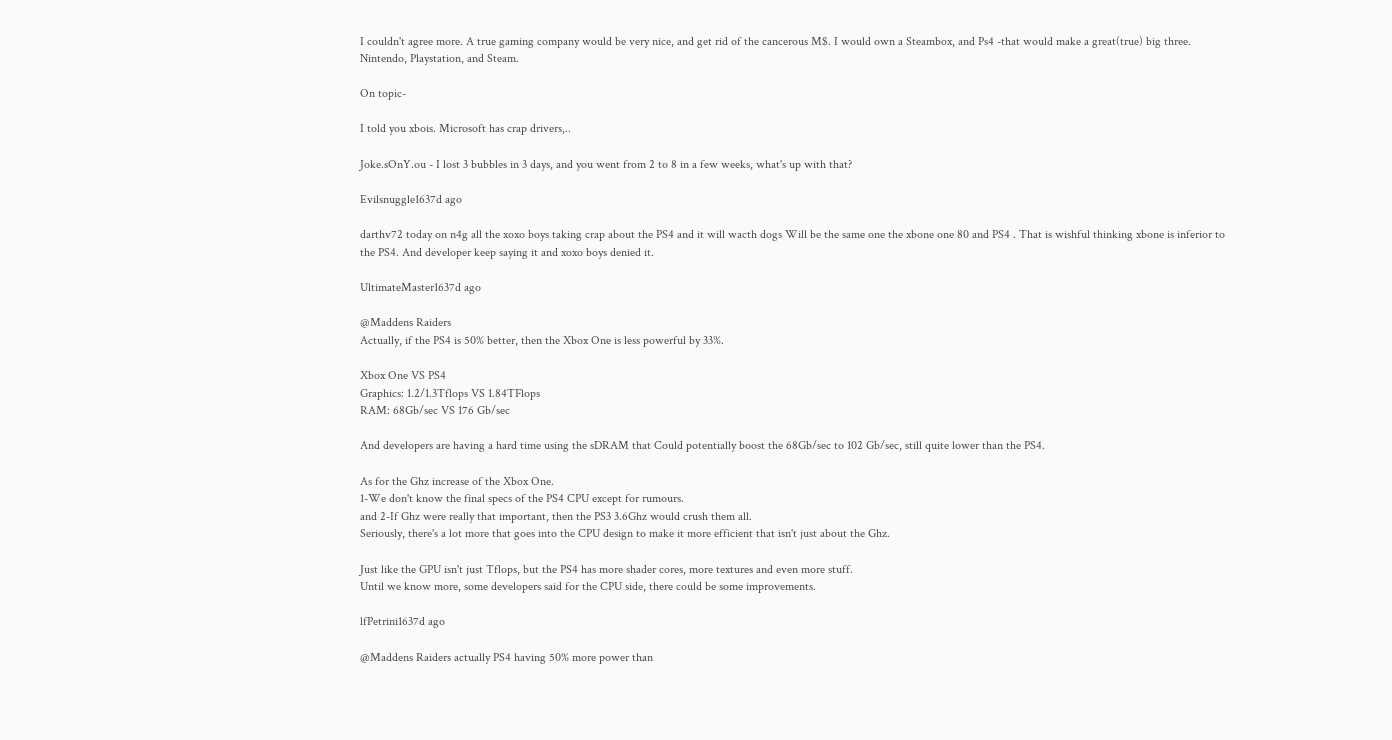I couldn't agree more. A true gaming company would be very nice, and get rid of the cancerous M$. I would own a Steambox, and Ps4 -that would make a great(true) big three. Nintendo, Playstation, and Steam.

On topic-

I told you xbois. Microsoft has crap drivers,..

Joke.sOnY.ou - I lost 3 bubbles in 3 days, and you went from 2 to 8 in a few weeks, what's up with that?

Evilsnuggle1637d ago

darthv72 today on n4g all the xoxo boys taking crap about the PS4 and it will wacth dogs Will be the same one the xbone one 80 and PS4 . That is wishful thinking xbone is inferior to the PS4. And developer keep saying it and xoxo boys denied it.

UltimateMaster1637d ago

@Maddens Raiders
Actually, if the PS4 is 50% better, then the Xbox One is less powerful by 33%.

Xbox One VS PS4
Graphics: 1.2/1.3Tflops VS 1.84TFlops
RAM: 68Gb/sec VS 176 Gb/sec

And developers are having a hard time using the sDRAM that Could potentially boost the 68Gb/sec to 102 Gb/sec, still quite lower than the PS4.

As for the Ghz increase of the Xbox One.
1-We don't know the final specs of the PS4 CPU except for rumours.
and 2-If Ghz were really that important, then the PS3 3.6Ghz would crush them all.
Seriously, there's a lot more that goes into the CPU design to make it more efficient that isn't just about the Ghz.

Just like the GPU isn't just Tflops, but the PS4 has more shader cores, more textures and even more stuff.
Until we know more, some developers said for the CPU side, there could be some improvements.

lfPetrini1637d ago

@Maddens Raiders actually PS4 having 50% more power than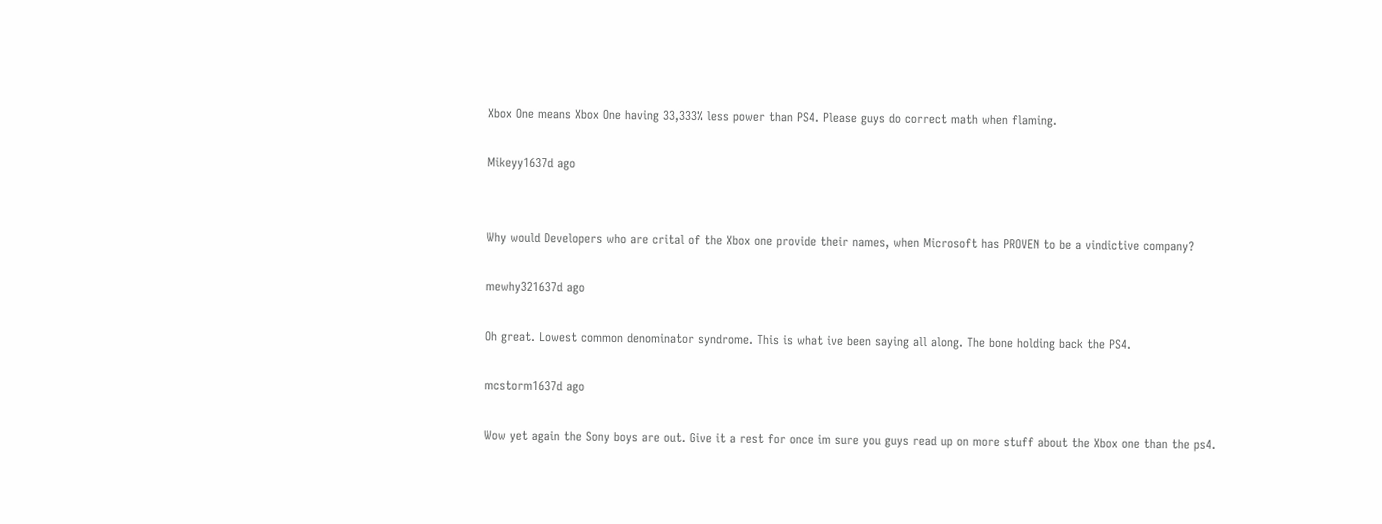Xbox One means Xbox One having 33,333% less power than PS4. Please guys do correct math when flaming.

Mikeyy1637d ago


Why would Developers who are crital of the Xbox one provide their names, when Microsoft has PROVEN to be a vindictive company?

mewhy321637d ago

Oh great. Lowest common denominator syndrome. This is what ive been saying all along. The bone holding back the PS4.

mcstorm1637d ago

Wow yet again the Sony boys are out. Give it a rest for once im sure you guys read up on more stuff about the Xbox one than the ps4.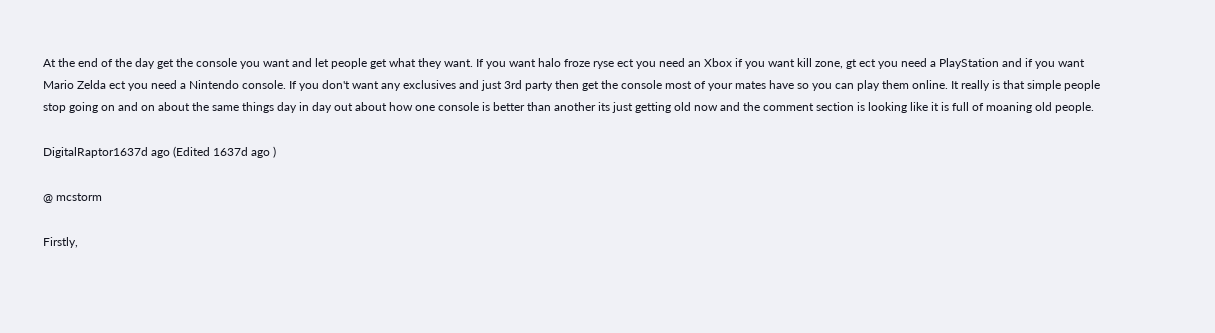At the end of the day get the console you want and let people get what they want. If you want halo froze ryse ect you need an Xbox if you want kill zone, gt ect you need a PlayStation and if you want Mario Zelda ect you need a Nintendo console. If you don't want any exclusives and just 3rd party then get the console most of your mates have so you can play them online. It really is that simple people stop going on and on about the same things day in day out about how one console is better than another its just getting old now and the comment section is looking like it is full of moaning old people.

DigitalRaptor1637d ago (Edited 1637d ago )

@ mcstorm

Firstly,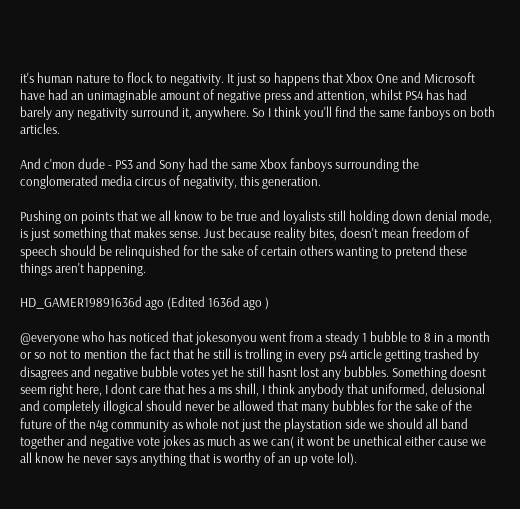it's human nature to flock to negativity. It just so happens that Xbox One and Microsoft have had an unimaginable amount of negative press and attention, whilst PS4 has had barely any negativity surround it, anywhere. So I think you'll find the same fanboys on both articles.

And c'mon dude - PS3 and Sony had the same Xbox fanboys surrounding the conglomerated media circus of negativity, this generation.

Pushing on points that we all know to be true and loyalists still holding down denial mode, is just something that makes sense. Just because reality bites, doesn't mean freedom of speech should be relinquished for the sake of certain others wanting to pretend these things aren't happening.

HD_GAMER19891636d ago (Edited 1636d ago )

@everyone who has noticed that jokesonyou went from a steady 1 bubble to 8 in a month or so not to mention the fact that he still is trolling in every ps4 article getting trashed by disagrees and negative bubble votes yet he still hasnt lost any bubbles. Something doesnt seem right here, I dont care that hes a ms shill, I think anybody that uniformed, delusional and completely illogical should never be allowed that many bubbles for the sake of the future of the n4g community as whole not just the playstation side we should all band together and negative vote jokes as much as we can( it wont be unethical either cause we all know he never says anything that is worthy of an up vote lol).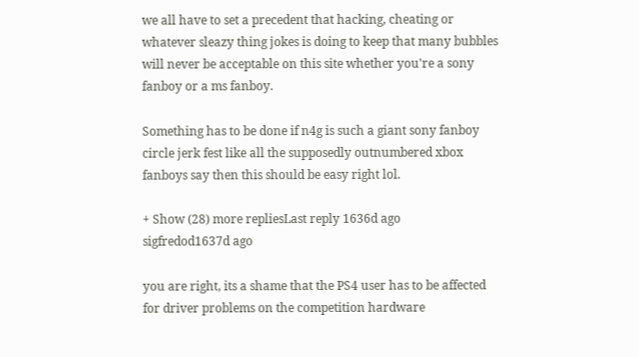we all have to set a precedent that hacking, cheating or whatever sleazy thing jokes is doing to keep that many bubbles will never be acceptable on this site whether you're a sony fanboy or a ms fanboy.

Something has to be done if n4g is such a giant sony fanboy circle jerk fest like all the supposedly outnumbered xbox fanboys say then this should be easy right lol.

+ Show (28) more repliesLast reply 1636d ago
sigfredod1637d ago

you are right, its a shame that the PS4 user has to be affected for driver problems on the competition hardware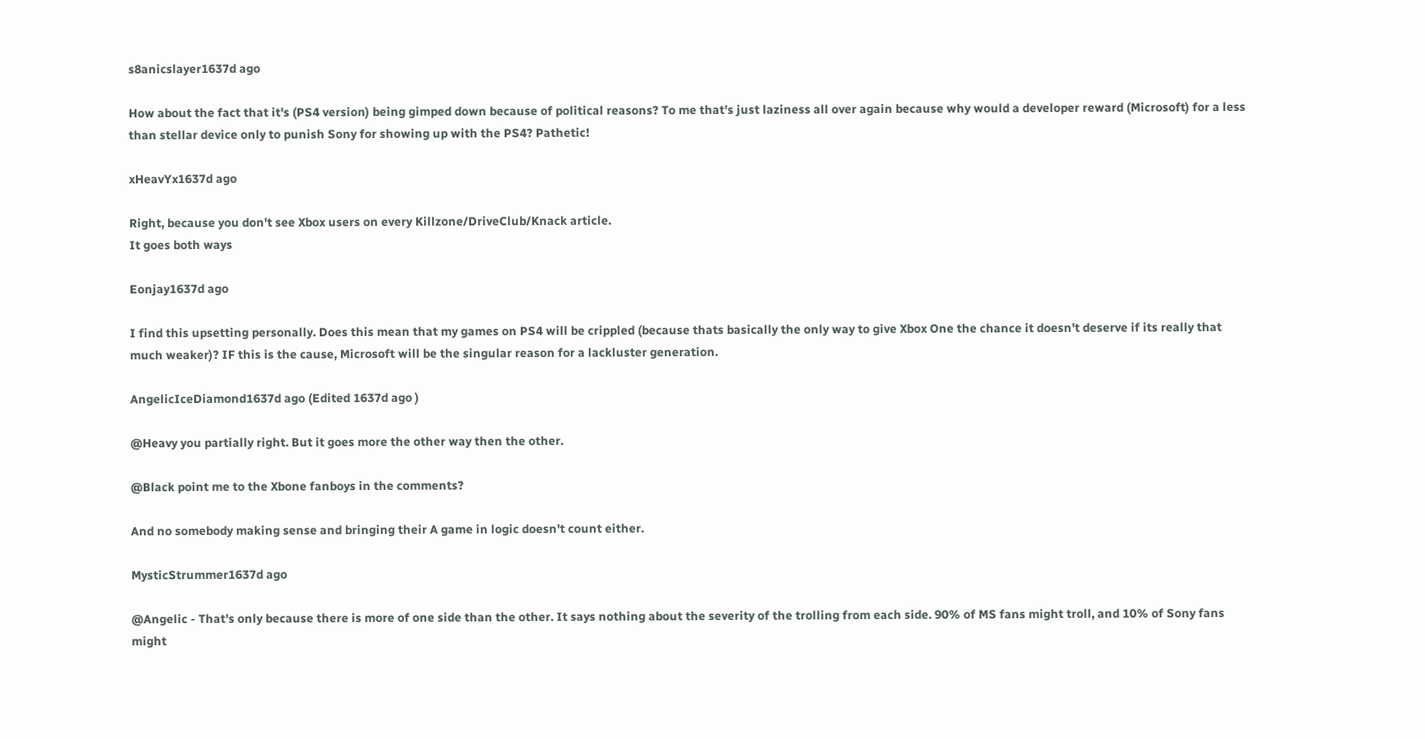s8anicslayer1637d ago

How about the fact that it's (PS4 version) being gimped down because of political reasons? To me that's just laziness all over again because why would a developer reward (Microsoft) for a less than stellar device only to punish Sony for showing up with the PS4? Pathetic!

xHeavYx1637d ago

Right, because you don't see Xbox users on every Killzone/DriveClub/Knack article.
It goes both ways

Eonjay1637d ago

I find this upsetting personally. Does this mean that my games on PS4 will be crippled (because thats basically the only way to give Xbox One the chance it doesn't deserve if its really that much weaker)? IF this is the cause, Microsoft will be the singular reason for a lackluster generation.

AngelicIceDiamond1637d ago (Edited 1637d ago )

@Heavy you partially right. But it goes more the other way then the other.

@Black point me to the Xbone fanboys in the comments?

And no somebody making sense and bringing their A game in logic doesn't count either.

MysticStrummer1637d ago

@Angelic - That's only because there is more of one side than the other. It says nothing about the severity of the trolling from each side. 90% of MS fans might troll, and 10% of Sony fans might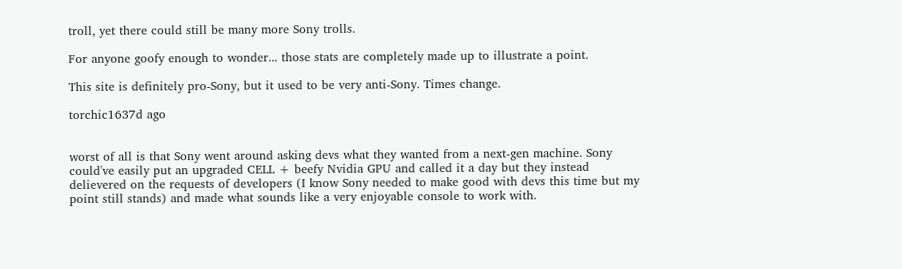troll, yet there could still be many more Sony trolls.

For anyone goofy enough to wonder... those stats are completely made up to illustrate a point.

This site is definitely pro-Sony, but it used to be very anti-Sony. Times change.

torchic1637d ago


worst of all is that Sony went around asking devs what they wanted from a next-gen machine. Sony could've easily put an upgraded CELL + beefy Nvidia GPU and called it a day but they instead delievered on the requests of developers (I know Sony needed to make good with devs this time but my point still stands) and made what sounds like a very enjoyable console to work with.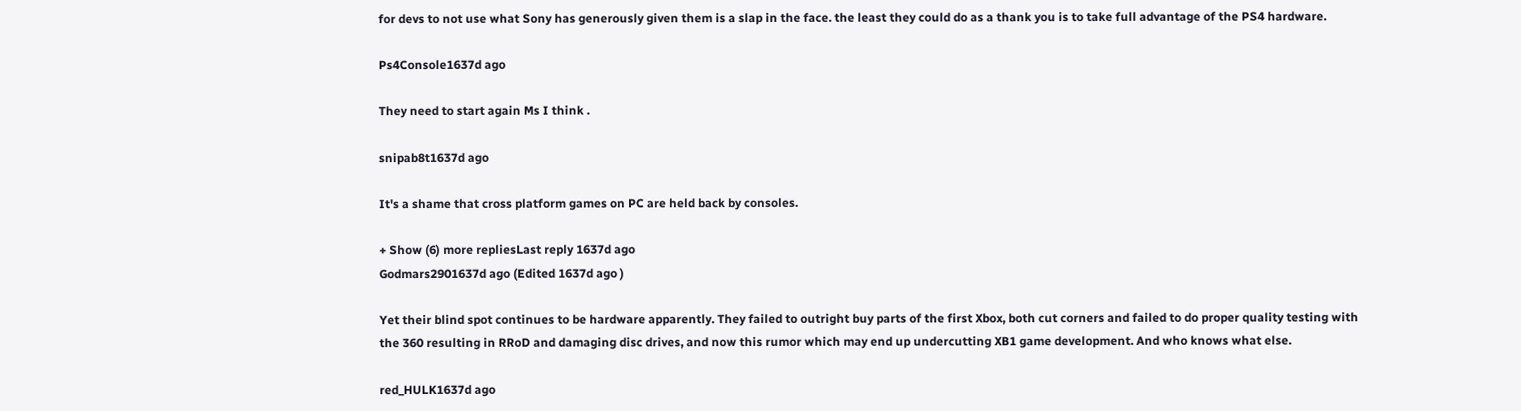for devs to not use what Sony has generously given them is a slap in the face. the least they could do as a thank you is to take full advantage of the PS4 hardware.

Ps4Console1637d ago

They need to start again Ms I think .

snipab8t1637d ago

It's a shame that cross platform games on PC are held back by consoles.

+ Show (6) more repliesLast reply 1637d ago
Godmars2901637d ago (Edited 1637d ago )

Yet their blind spot continues to be hardware apparently. They failed to outright buy parts of the first Xbox, both cut corners and failed to do proper quality testing with the 360 resulting in RRoD and damaging disc drives, and now this rumor which may end up undercutting XB1 game development. And who knows what else.

red_HULK1637d ago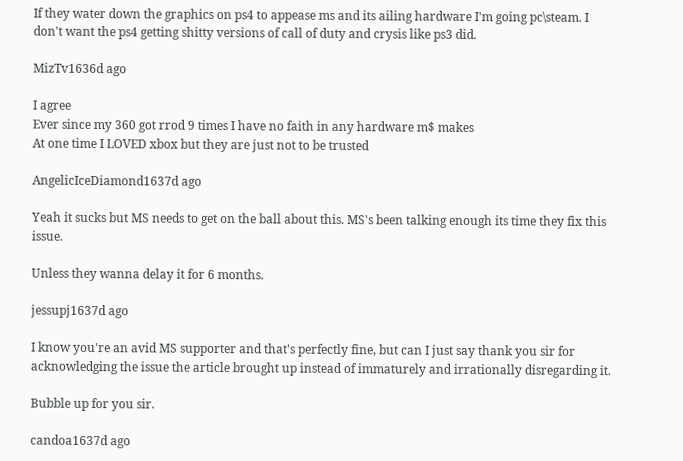If they water down the graphics on ps4 to appease ms and its ailing hardware I'm going pc\steam. I don't want the ps4 getting shitty versions of call of duty and crysis like ps3 did.

MizTv1636d ago

I agree
Ever since my 360 got rrod 9 times I have no faith in any hardware m$ makes
At one time I LOVED xbox but they are just not to be trusted

AngelicIceDiamond1637d ago

Yeah it sucks but MS needs to get on the ball about this. MS's been talking enough its time they fix this issue.

Unless they wanna delay it for 6 months.

jessupj1637d ago

I know you're an avid MS supporter and that's perfectly fine, but can I just say thank you sir for acknowledging the issue the article brought up instead of immaturely and irrationally disregarding it.

Bubble up for you sir.

candoa1637d ago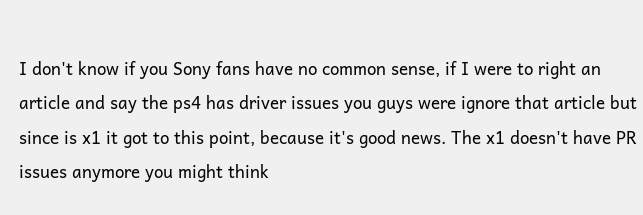I don't know if you Sony fans have no common sense, if I were to right an article and say the ps4 has driver issues you guys were ignore that article but since is x1 it got to this point, because it's good news. The x1 doesn't have PR issues anymore you might think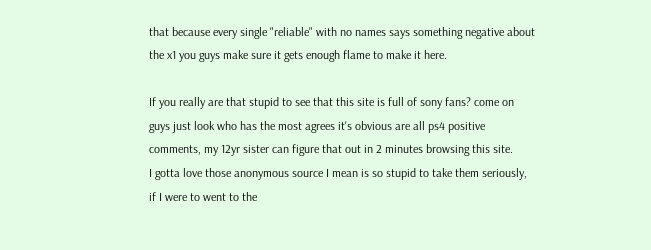that because every single "reliable" with no names says something negative about the x1 you guys make sure it gets enough flame to make it here.

If you really are that stupid to see that this site is full of sony fans? come on guys just look who has the most agrees it's obvious are all ps4 positive comments, my 12yr sister can figure that out in 2 minutes browsing this site.
I gotta love those anonymous source I mean is so stupid to take them seriously, if I were to went to the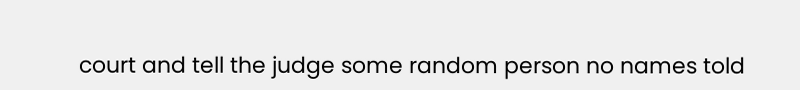court and tell the judge some random person no names told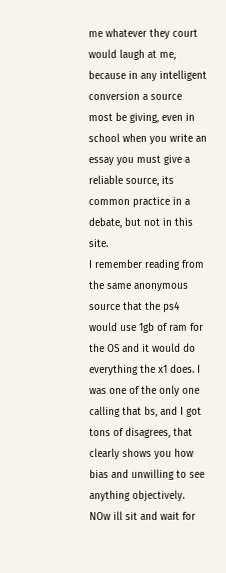me whatever they court would laugh at me, because in any intelligent conversion a source most be giving, even in school when you write an essay you must give a reliable source, its common practice in a debate, but not in this site.
I remember reading from the same anonymous source that the ps4 would use 1gb of ram for the OS and it would do everything the x1 does. I was one of the only one calling that bs, and I got tons of disagrees, that clearly shows you how bias and unwilling to see anything objectively. NOw ill sit and wait for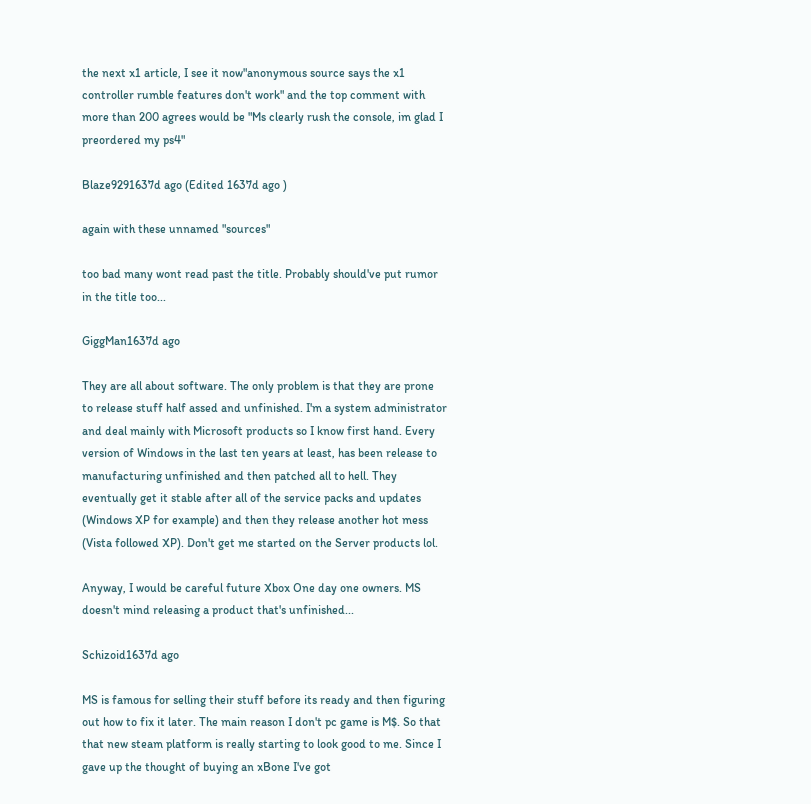the next x1 article, I see it now"anonymous source says the x1 controller rumble features don't work" and the top comment with more than 200 agrees would be "Ms clearly rush the console, im glad I preordered my ps4"

Blaze9291637d ago (Edited 1637d ago )

again with these unnamed "sources"

too bad many wont read past the title. Probably should've put rumor in the title too...

GiggMan1637d ago

They are all about software. The only problem is that they are prone to release stuff half assed and unfinished. I'm a system administrator and deal mainly with Microsoft products so I know first hand. Every version of Windows in the last ten years at least, has been release to manufacturing unfinished and then patched all to hell. They eventually get it stable after all of the service packs and updates (Windows XP for example) and then they release another hot mess (Vista followed XP). Don't get me started on the Server products lol.

Anyway, I would be careful future Xbox One day one owners. MS doesn't mind releasing a product that's unfinished...

Schizoid1637d ago

MS is famous for selling their stuff before its ready and then figuring out how to fix it later. The main reason I don't pc game is M$. So that that new steam platform is really starting to look good to me. Since I gave up the thought of buying an xBone I've got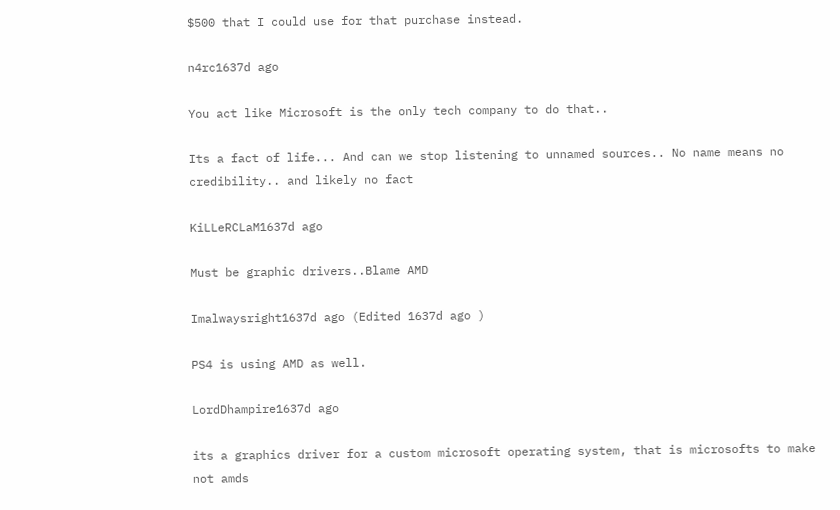$500 that I could use for that purchase instead.

n4rc1637d ago

You act like Microsoft is the only tech company to do that..

Its a fact of life... And can we stop listening to unnamed sources.. No name means no credibility.. and likely no fact

KiLLeRCLaM1637d ago

Must be graphic drivers..Blame AMD

Imalwaysright1637d ago (Edited 1637d ago )

PS4 is using AMD as well.

LordDhampire1637d ago

its a graphics driver for a custom microsoft operating system, that is microsofts to make not amds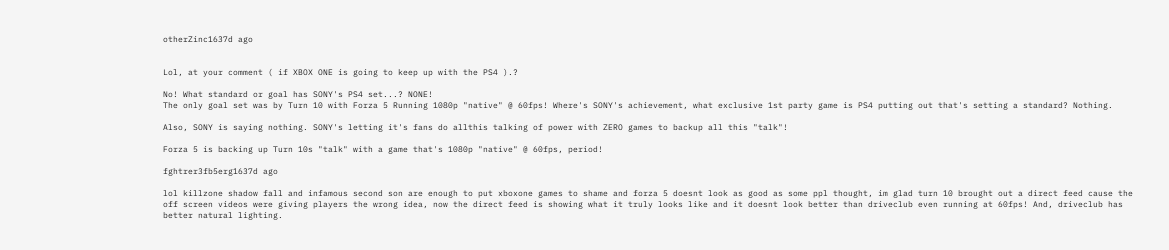otherZinc1637d ago


Lol, at your comment ( if XBOX ONE is going to keep up with the PS4 ).?

No! What standard or goal has SONY's PS4 set...? NONE!
The only goal set was by Turn 10 with Forza 5 Running 1080p "native" @ 60fps! Where's SONY's achievement, what exclusive 1st party game is PS4 putting out that's setting a standard? Nothing.

Also, SONY is saying nothing. SONY's letting it's fans do allthis talking of power with ZERO games to backup all this "talk"!

Forza 5 is backing up Turn 10s "talk" with a game that's 1080p "native" @ 60fps, period!

fghtrer3fb5erg1637d ago

lol killzone shadow fall and infamous second son are enough to put xboxone games to shame and forza 5 doesnt look as good as some ppl thought, im glad turn 10 brought out a direct feed cause the off screen videos were giving players the wrong idea, now the direct feed is showing what it truly looks like and it doesnt look better than driveclub even running at 60fps! And, driveclub has better natural lighting.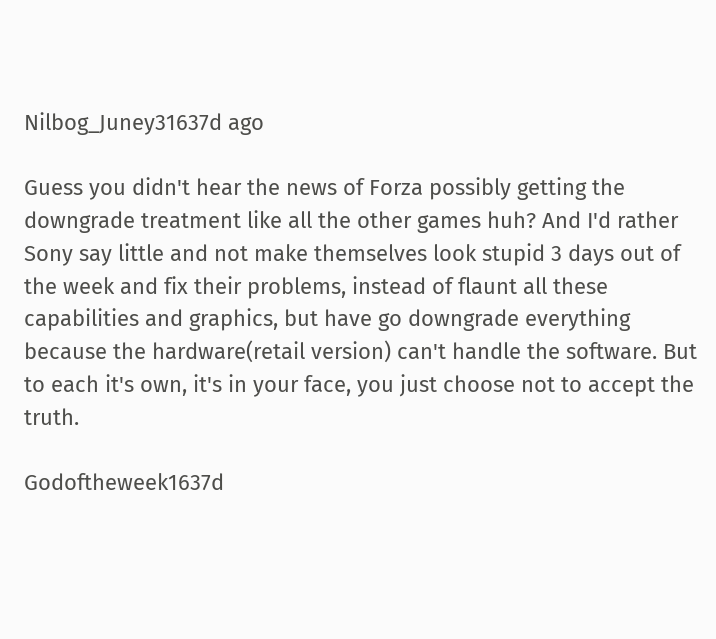Nilbog_Juney31637d ago

Guess you didn't hear the news of Forza possibly getting the downgrade treatment like all the other games huh? And I'd rather Sony say little and not make themselves look stupid 3 days out of the week and fix their problems, instead of flaunt all these capabilities and graphics, but have go downgrade everything because the hardware(retail version) can't handle the software. But to each it's own, it's in your face, you just choose not to accept the truth.

Godoftheweek1637d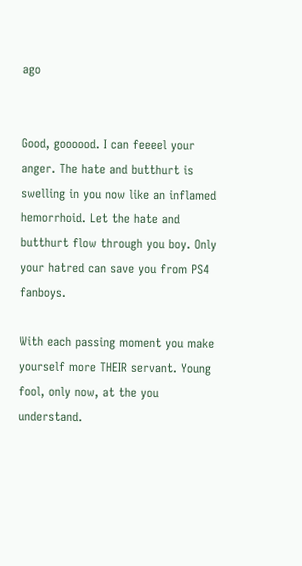ago


Good, goooood. I can feeeel your anger. The hate and butthurt is swelling in you now like an inflamed hemorrhoid. Let the hate and butthurt flow through you boy. Only your hatred can save you from PS4 fanboys.

With each passing moment you make yourself more THEIR servant. Young fool, only now, at the you understand.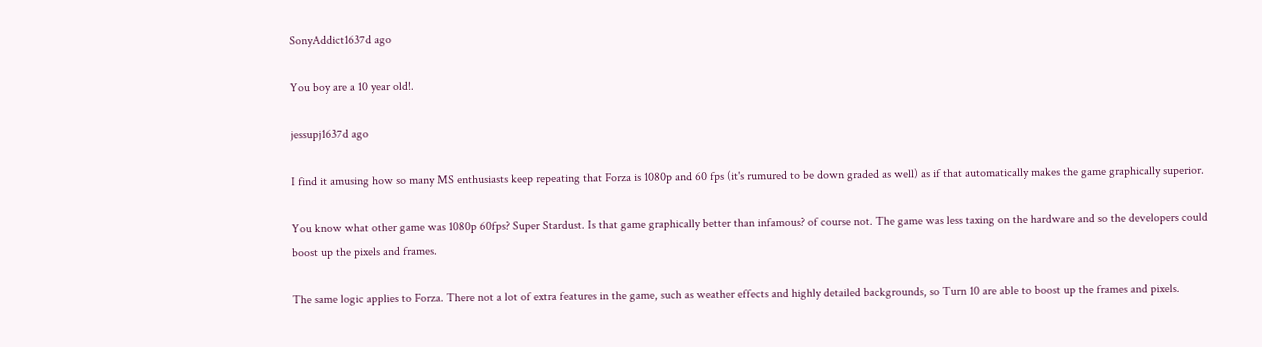SonyAddict1637d ago

You boy are a 10 year old!.

jessupj1637d ago

I find it amusing how so many MS enthusiasts keep repeating that Forza is 1080p and 60 fps (it's rumured to be down graded as well) as if that automatically makes the game graphically superior.

You know what other game was 1080p 60fps? Super Stardust. Is that game graphically better than infamous? of course not. The game was less taxing on the hardware and so the developers could boost up the pixels and frames.

The same logic applies to Forza. There not a lot of extra features in the game, such as weather effects and highly detailed backgrounds, so Turn 10 are able to boost up the frames and pixels.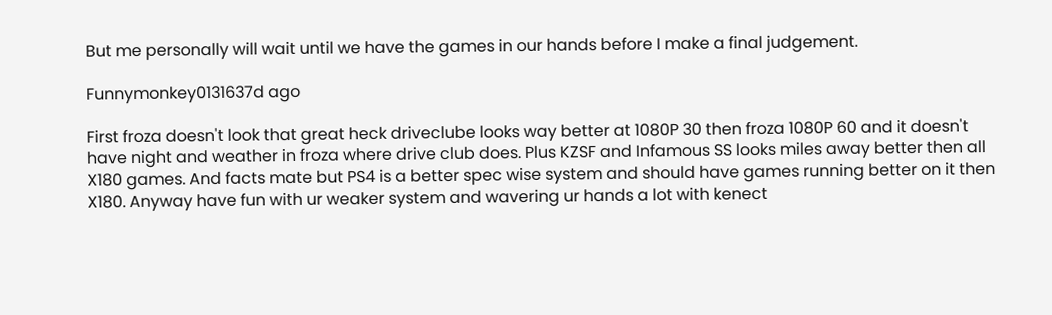But me personally will wait until we have the games in our hands before I make a final judgement.

Funnymonkey0131637d ago

First froza doesn't look that great heck driveclube looks way better at 1080P 30 then froza 1080P 60 and it doesn't have night and weather in froza where drive club does. Plus KZSF and Infamous SS looks miles away better then all X180 games. And facts mate but PS4 is a better spec wise system and should have games running better on it then X180. Anyway have fun with ur weaker system and wavering ur hands a lot with kenect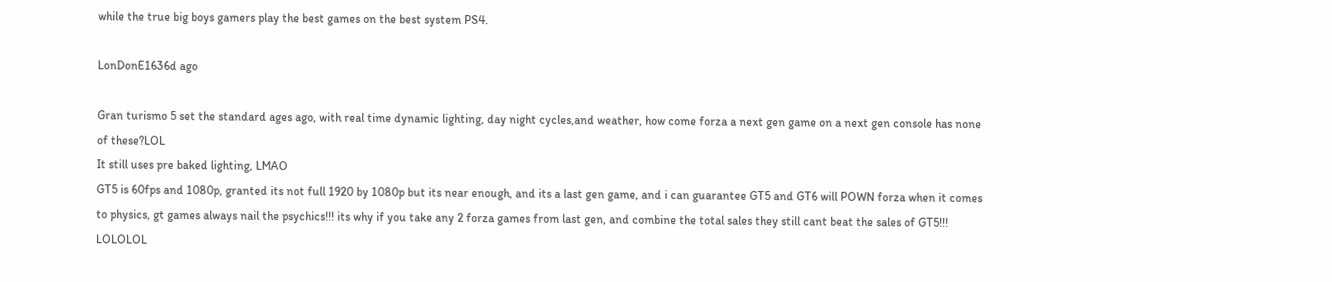while the true big boys gamers play the best games on the best system PS4.

LonDonE1636d ago

Gran turismo 5 set the standard ages ago, with real time dynamic lighting, day night cycles,and weather, how come forza a next gen game on a next gen console has none of these?LOL
It still uses pre baked lighting, LMAO
GT5 is 60fps and 1080p, granted its not full 1920 by 1080p but its near enough, and its a last gen game, and i can guarantee GT5 and GT6 will POWN forza when it comes to physics, gt games always nail the psychics!!! its why if you take any 2 forza games from last gen, and combine the total sales they still cant beat the sales of GT5!!! LOLOLOL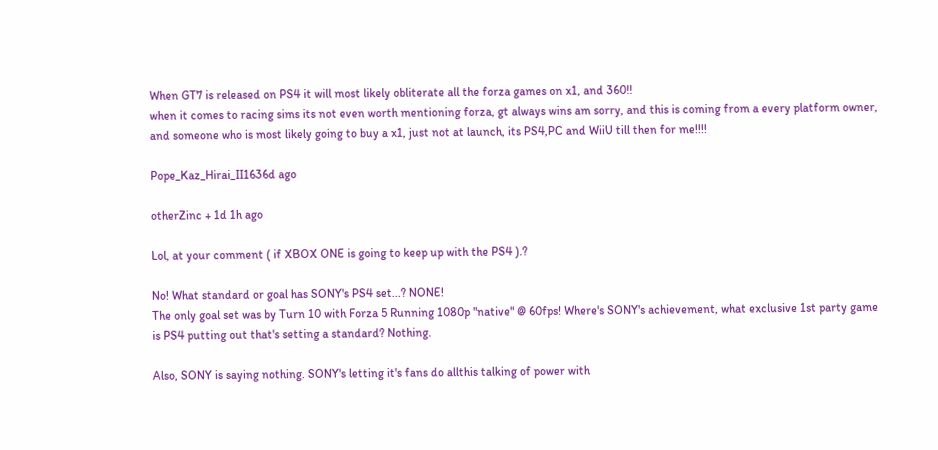When GT7 is released on PS4 it will most likely obliterate all the forza games on x1, and 360!!
when it comes to racing sims its not even worth mentioning forza, gt always wins am sorry, and this is coming from a every platform owner, and someone who is most likely going to buy a x1, just not at launch, its PS4,PC and WiiU till then for me!!!!

Pope_Kaz_Hirai_II1636d ago

otherZinc + 1d 1h ago

Lol, at your comment ( if XBOX ONE is going to keep up with the PS4 ).?

No! What standard or goal has SONY's PS4 set...? NONE!
The only goal set was by Turn 10 with Forza 5 Running 1080p "native" @ 60fps! Where's SONY's achievement, what exclusive 1st party game is PS4 putting out that's setting a standard? Nothing.

Also, SONY is saying nothing. SONY's letting it's fans do allthis talking of power with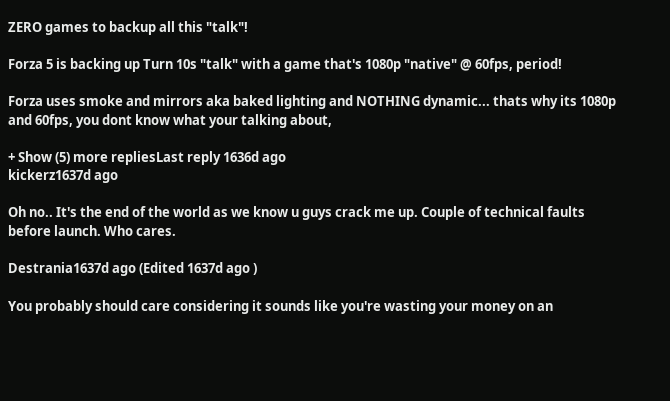ZERO games to backup all this "talk"!

Forza 5 is backing up Turn 10s "talk" with a game that's 1080p "native" @ 60fps, period!

Forza uses smoke and mirrors aka baked lighting and NOTHING dynamic... thats why its 1080p and 60fps, you dont know what your talking about,

+ Show (5) more repliesLast reply 1636d ago
kickerz1637d ago

Oh no.. It's the end of the world as we know u guys crack me up. Couple of technical faults before launch. Who cares.

Destrania1637d ago (Edited 1637d ago )

You probably should care considering it sounds like you're wasting your money on an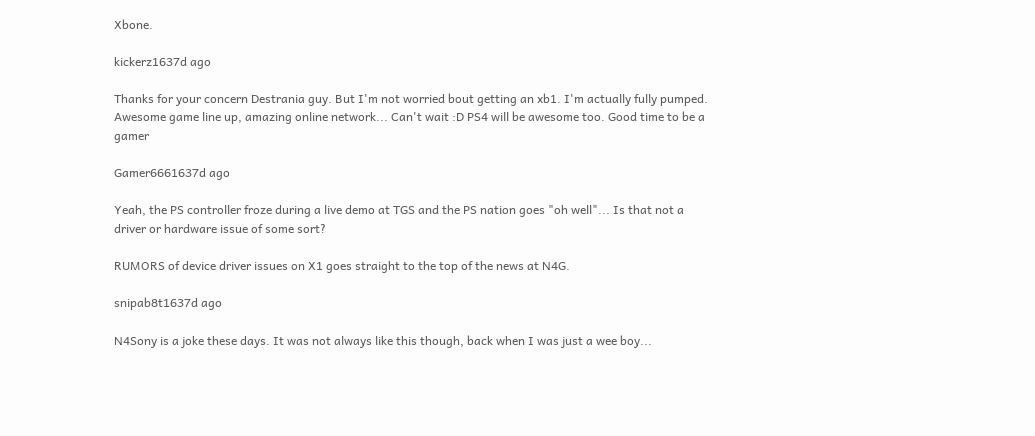Xbone.

kickerz1637d ago

Thanks for your concern Destrania guy. But I'm not worried bout getting an xb1. I'm actually fully pumped. Awesome game line up, amazing online network... Can't wait :D PS4 will be awesome too. Good time to be a gamer

Gamer6661637d ago

Yeah, the PS controller froze during a live demo at TGS and the PS nation goes "oh well"... Is that not a driver or hardware issue of some sort?

RUMORS of device driver issues on X1 goes straight to the top of the news at N4G.

snipab8t1637d ago

N4Sony is a joke these days. It was not always like this though, back when I was just a wee boy...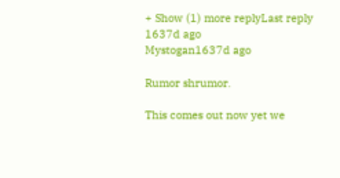+ Show (1) more replyLast reply 1637d ago
Mystogan1637d ago

Rumor shrumor.

This comes out now yet we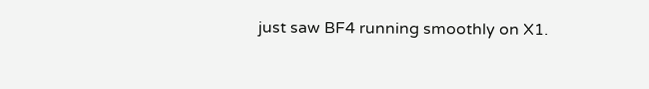just saw BF4 running smoothly on X1.